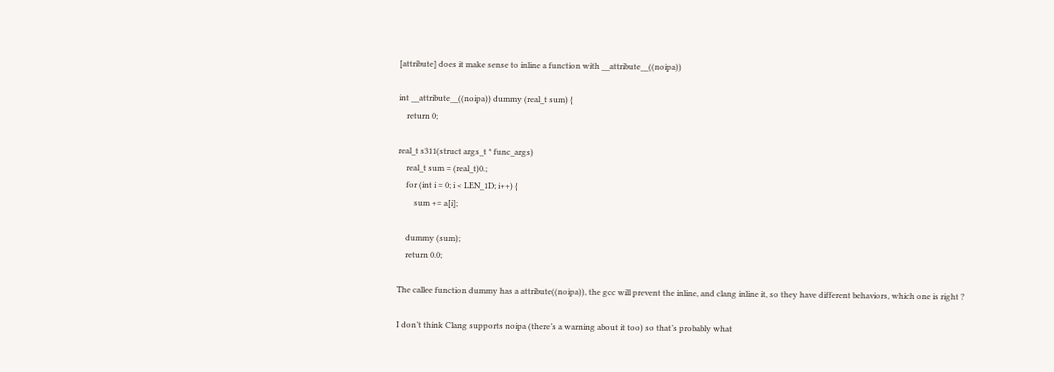[attribute] does it make sense to inline a function with __attribute__((noipa))

int __attribute__((noipa)) dummy (real_t sum) {
    return 0;

real_t s311(struct args_t * func_args)
    real_t sum = (real_t)0.;
    for (int i = 0; i < LEN_1D; i++) {
        sum += a[i];

    dummy (sum);
    return 0.0;

The callee function dummy has a attribute((noipa)), the gcc will prevent the inline, and clang inline it, so they have different behaviors, which one is right ?

I don’t think Clang supports noipa (there’s a warning about it too) so that’s probably what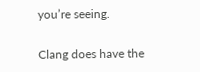you’re seeing.

Clang does have the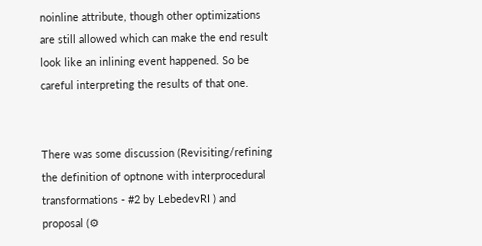noinline attribute, though other optimizations are still allowed which can make the end result look like an inlining event happened. So be careful interpreting the results of that one.


There was some discussion (Revisiting/refining the definition of optnone with interprocedural transformations - #2 by LebedevRI ) and proposal (⚙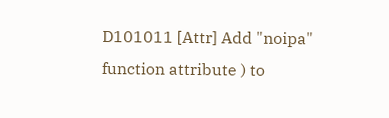D101011 [Attr] Add "noipa" function attribute ) to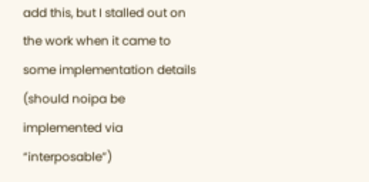add this, but I stalled out on the work when it came to some implementation details (should noipa be implemented via “interposable”)